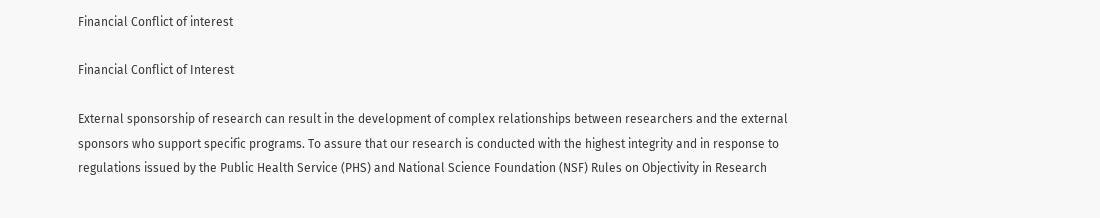Financial Conflict of interest

Financial Conflict of Interest

External sponsorship of research can result in the development of complex relationships between researchers and the external sponsors who support specific programs. To assure that our research is conducted with the highest integrity and in response to regulations issued by the Public Health Service (PHS) and National Science Foundation (NSF) Rules on Objectivity in Research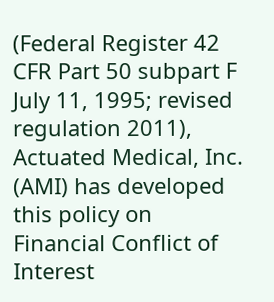(Federal Register 42 CFR Part 50 subpart F July 11, 1995; revised regulation 2011), Actuated Medical, Inc. (AMI) has developed this policy on Financial Conflict of Interest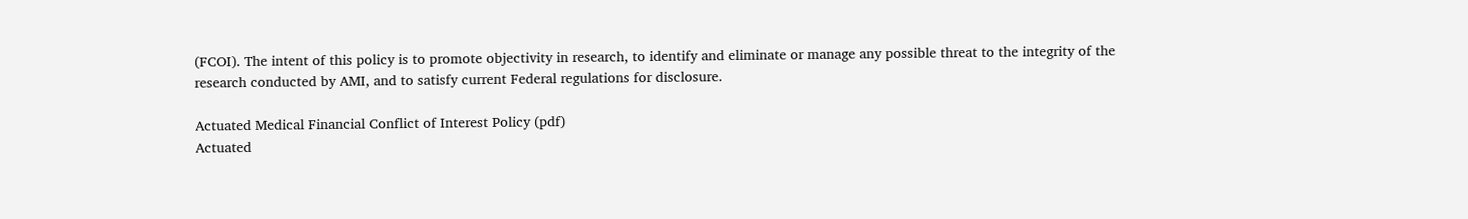(FCOI). The intent of this policy is to promote objectivity in research, to identify and eliminate or manage any possible threat to the integrity of the research conducted by AMI, and to satisfy current Federal regulations for disclosure.

Actuated Medical Financial Conflict of Interest Policy (pdf)
Actuated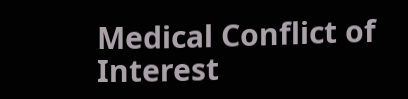Medical Conflict of Interest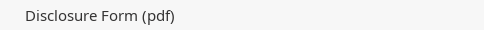Disclosure Form (pdf)